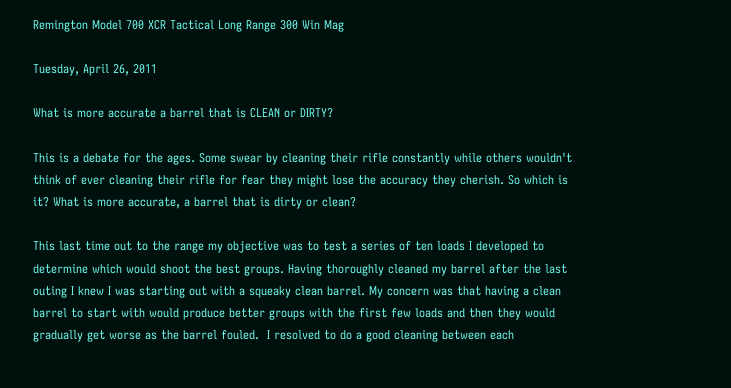Remington Model 700 XCR Tactical Long Range 300 Win Mag

Tuesday, April 26, 2011

What is more accurate a barrel that is CLEAN or DIRTY?

This is a debate for the ages. Some swear by cleaning their rifle constantly while others wouldn't think of ever cleaning their rifle for fear they might lose the accuracy they cherish. So which is it? What is more accurate, a barrel that is dirty or clean?

This last time out to the range my objective was to test a series of ten loads I developed to determine which would shoot the best groups. Having thoroughly cleaned my barrel after the last outing I knew I was starting out with a squeaky clean barrel. My concern was that having a clean barrel to start with would produce better groups with the first few loads and then they would gradually get worse as the barrel fouled.  I resolved to do a good cleaning between each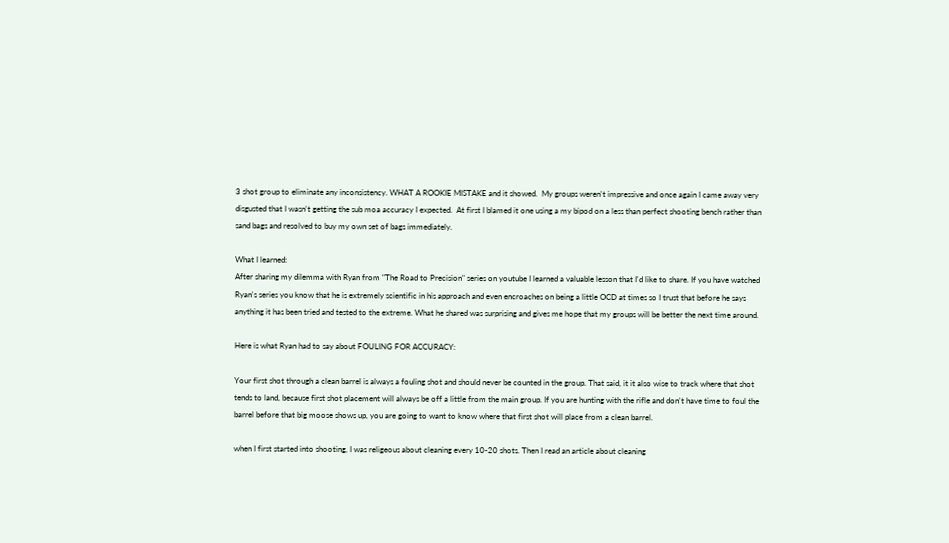3 shot group to eliminate any inconsistency. WHAT A ROOKIE MISTAKE and it showed.  My groups weren't impressive and once again I came away very disgusted that I wasn't getting the sub moa accuracy I expected.  At first I blamed it one using a my bipod on a less than perfect shooting bench rather than sand bags and resolved to buy my own set of bags immediately.

What I learned:
After sharing my dilemma with Ryan from "The Road to Precision" series on youtube I learned a valuable lesson that I'd like to share. If you have watched Ryan's series you know that he is extremely scientific in his approach and even encroaches on being a little OCD at times so I trust that before he says anything it has been tried and tested to the extreme. What he shared was surprising and gives me hope that my groups will be better the next time around.

Here is what Ryan had to say about FOULING FOR ACCURACY:

Your first shot through a clean barrel is always a fouling shot and should never be counted in the group. That said, it it also wise to track where that shot tends to land, because first shot placement will always be off a little from the main group. If you are hunting with the rifle and don't have time to foul the barrel before that big moose shows up, you are going to want to know where that first shot will place from a clean barrel.

when I first started into shooting, I was religeous about cleaning every 10-20 shots. Then I read an article about cleaning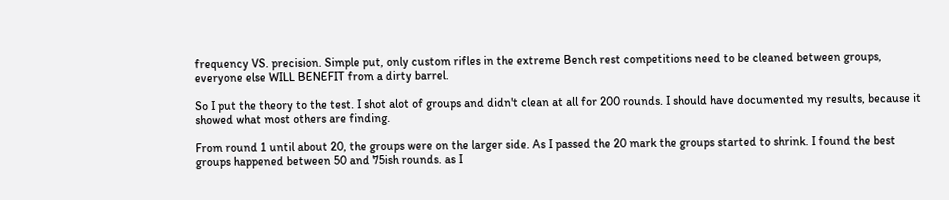frequency VS. precision. Simple put, only custom rifles in the extreme Bench rest competitions need to be cleaned between groups, everyone else WILL BENEFIT from a dirty barrel.

So I put the theory to the test. I shot alot of groups and didn't clean at all for 200 rounds. I should have documented my results, because it showed what most others are finding.

From round 1 until about 20, the groups were on the larger side. As I passed the 20 mark the groups started to shrink. I found the best groups happened between 50 and 75ish rounds. as I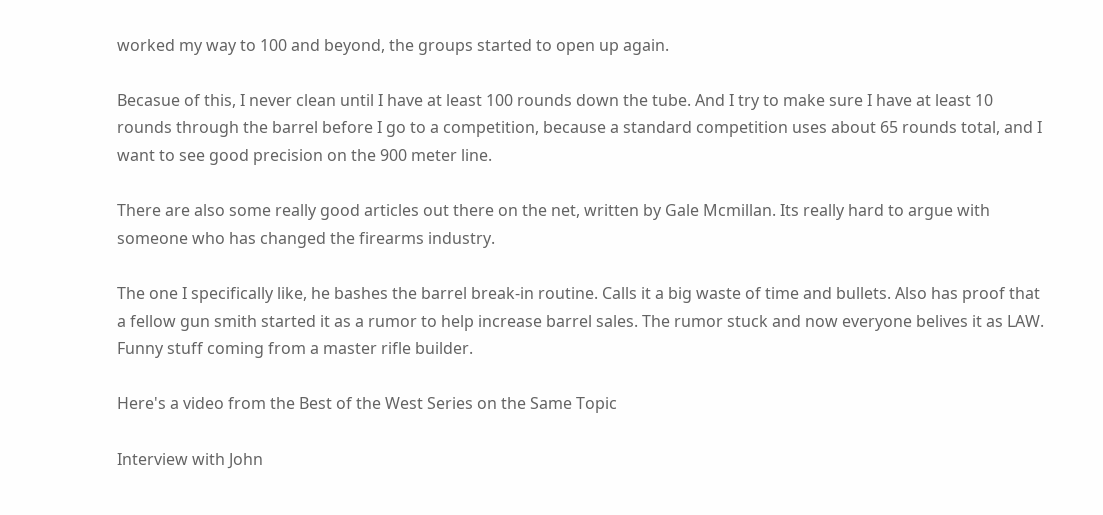worked my way to 100 and beyond, the groups started to open up again.

Becasue of this, I never clean until I have at least 100 rounds down the tube. And I try to make sure I have at least 10 rounds through the barrel before I go to a competition, because a standard competition uses about 65 rounds total, and I want to see good precision on the 900 meter line.

There are also some really good articles out there on the net, written by Gale Mcmillan. Its really hard to argue with someone who has changed the firearms industry.

The one I specifically like, he bashes the barrel break-in routine. Calls it a big waste of time and bullets. Also has proof that a fellow gun smith started it as a rumor to help increase barrel sales. The rumor stuck and now everyone belives it as LAW. Funny stuff coming from a master rifle builder.

Here's a video from the Best of the West Series on the Same Topic

Interview with John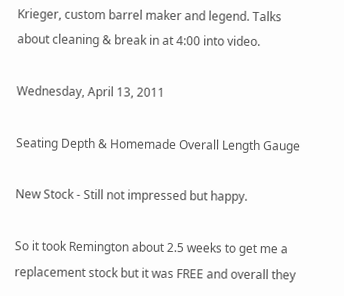Krieger, custom barrel maker and legend. Talks about cleaning & break in at 4:00 into video.

Wednesday, April 13, 2011

Seating Depth & Homemade Overall Length Gauge

New Stock - Still not impressed but happy.

So it took Remington about 2.5 weeks to get me a replacement stock but it was FREE and overall they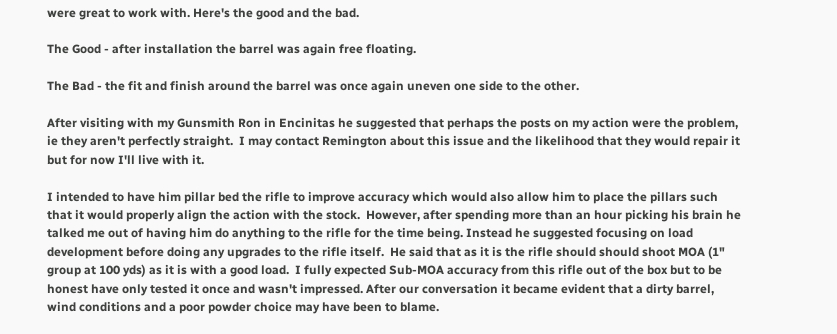were great to work with. Here's the good and the bad.

The Good - after installation the barrel was again free floating.

The Bad - the fit and finish around the barrel was once again uneven one side to the other.

After visiting with my Gunsmith Ron in Encinitas he suggested that perhaps the posts on my action were the problem, ie they aren't perfectly straight.  I may contact Remington about this issue and the likelihood that they would repair it but for now I'll live with it.

I intended to have him pillar bed the rifle to improve accuracy which would also allow him to place the pillars such that it would properly align the action with the stock.  However, after spending more than an hour picking his brain he talked me out of having him do anything to the rifle for the time being. Instead he suggested focusing on load development before doing any upgrades to the rifle itself.  He said that as it is the rifle should should shoot MOA (1" group at 100 yds) as it is with a good load.  I fully expected Sub-MOA accuracy from this rifle out of the box but to be honest have only tested it once and wasn't impressed. After our conversation it became evident that a dirty barrel, wind conditions and a poor powder choice may have been to blame.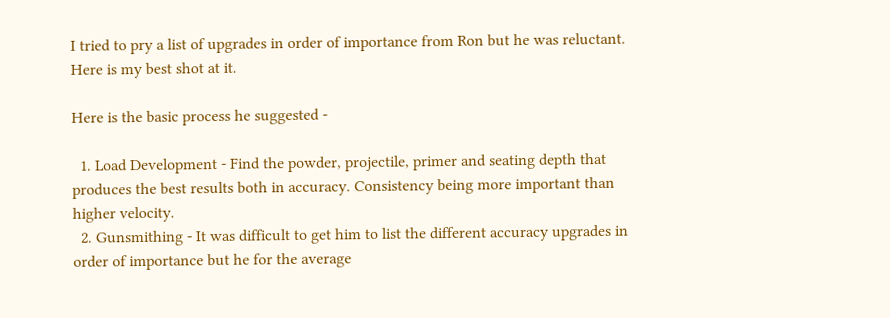I tried to pry a list of upgrades in order of importance from Ron but he was reluctant. Here is my best shot at it.

Here is the basic process he suggested -

  1. Load Development - Find the powder, projectile, primer and seating depth that produces the best results both in accuracy. Consistency being more important than higher velocity.
  2. Gunsmithing - It was difficult to get him to list the different accuracy upgrades in order of importance but he for the average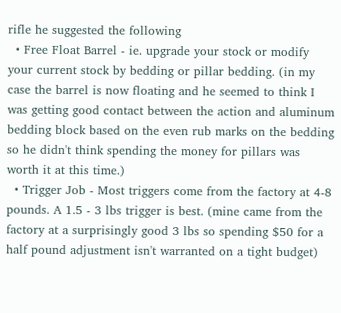rifle he suggested the following
  • Free Float Barrel - ie. upgrade your stock or modify your current stock by bedding or pillar bedding. (in my case the barrel is now floating and he seemed to think I was getting good contact between the action and aluminum bedding block based on the even rub marks on the bedding so he didn't think spending the money for pillars was worth it at this time.)
  • Trigger Job - Most triggers come from the factory at 4-8 pounds. A 1.5 - 3 lbs trigger is best. (mine came from the factory at a surprisingly good 3 lbs so spending $50 for a half pound adjustment isn't warranted on a tight budget)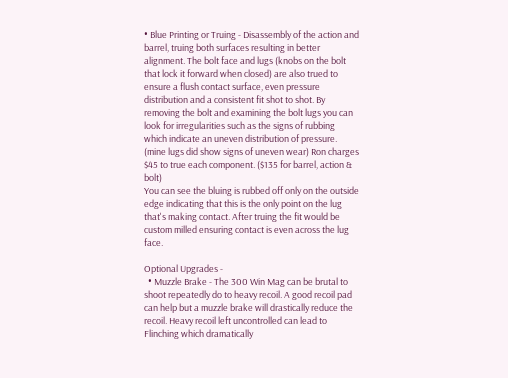• Blue Printing or Truing - Disassembly of the action and barrel, truing both surfaces resulting in better alignment. The bolt face and lugs (knobs on the bolt that lock it forward when closed) are also trued to ensure a flush contact surface, even pressure distribution and a consistent fit shot to shot. By removing the bolt and examining the bolt lugs you can look for irregularities such as the signs of rubbing which indicate an uneven distribution of pressure. (mine lugs did show signs of uneven wear) Ron charges $45 to true each component. ($135 for barrel, action & bolt)
You can see the bluing is rubbed off only on the outside edge indicating that this is the only point on the lug that's making contact. After truing the fit would be custom milled ensuring contact is even across the lug face.

Optional Upgrades -
  • Muzzle Brake - The 300 Win Mag can be brutal to shoot repeatedly do to heavy recoil. A good recoil pad can help but a muzzle brake will drastically reduce the recoil. Heavy recoil left uncontrolled can lead to Flinching which dramatically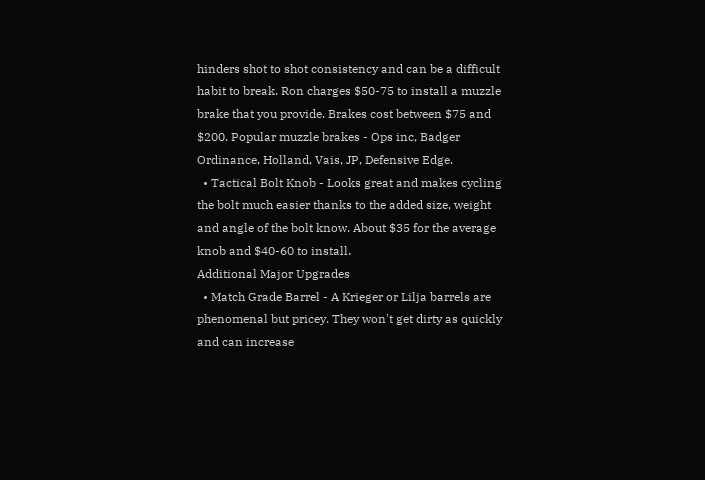hinders shot to shot consistency and can be a difficult habit to break. Ron charges $50-75 to install a muzzle brake that you provide. Brakes cost between $75 and $200. Popular muzzle brakes - Ops inc, Badger Ordinance, Holland, Vais, JP, Defensive Edge.
  • Tactical Bolt Knob - Looks great and makes cycling the bolt much easier thanks to the added size, weight and angle of the bolt know. About $35 for the average knob and $40-60 to install.
Additional Major Upgrades
  • Match Grade Barrel - A Krieger or Lilja barrels are phenomenal but pricey. They won't get dirty as quickly and can increase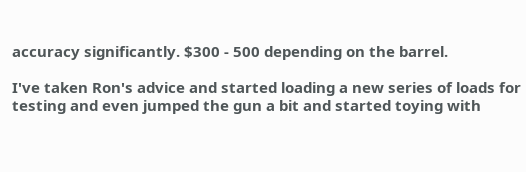accuracy significantly. $300 - 500 depending on the barrel.

I've taken Ron's advice and started loading a new series of loads for testing and even jumped the gun a bit and started toying with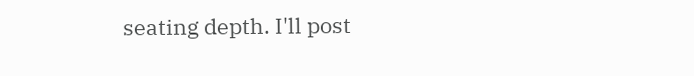seating depth. I'll post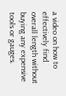a video on how to effectively find overall length without buying any expensive tools or gauges.